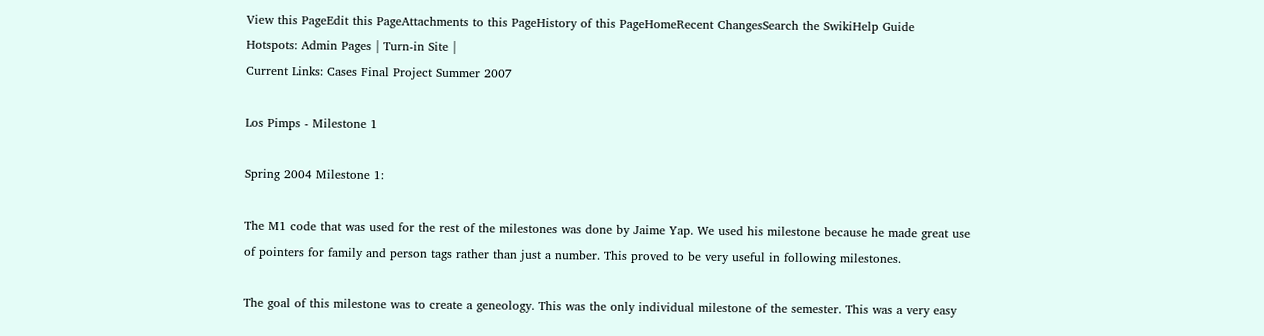View this PageEdit this PageAttachments to this PageHistory of this PageHomeRecent ChangesSearch the SwikiHelp Guide
Hotspots: Admin Pages | Turn-in Site |
Current Links: Cases Final Project Summer 2007

Los Pimps - Milestone 1

Spring 2004 Milestone 1:

The M1 code that was used for the rest of the milestones was done by Jaime Yap. We used his milestone because he made great use of pointers for family and person tags rather than just a number. This proved to be very useful in following milestones.

The goal of this milestone was to create a geneology. This was the only individual milestone of the semester. This was a very easy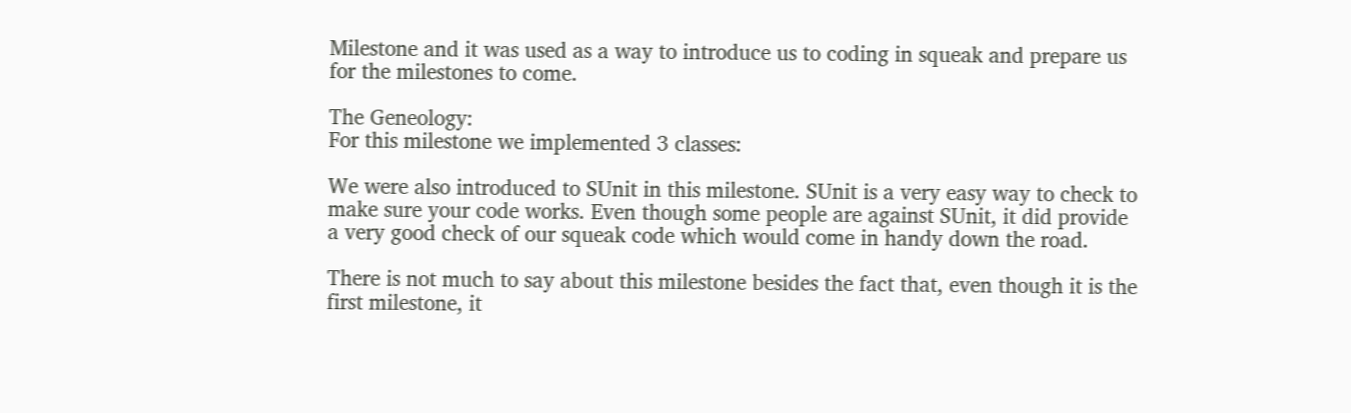Milestone and it was used as a way to introduce us to coding in squeak and prepare us for the milestones to come.

The Geneology:
For this milestone we implemented 3 classes:

We were also introduced to SUnit in this milestone. SUnit is a very easy way to check to make sure your code works. Even though some people are against SUnit, it did provide a very good check of our squeak code which would come in handy down the road.

There is not much to say about this milestone besides the fact that, even though it is the first milestone, it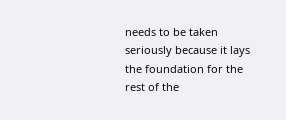needs to be taken seriously because it lays the foundation for the rest of the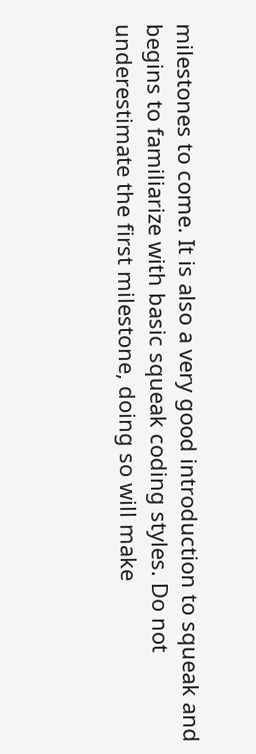milestones to come. It is also a very good introduction to squeak and begins to familiarize with basic squeak coding styles. Do not underestimate the first milestone, doing so will make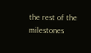the rest of the milestones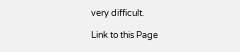very difficult.

Link to this Page